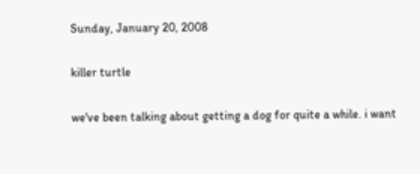Sunday, January 20, 2008

killer turtle

we've been talking about getting a dog for quite a while. i want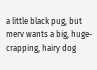a little black pug, but merv wants a big, huge-crapping, hairy dog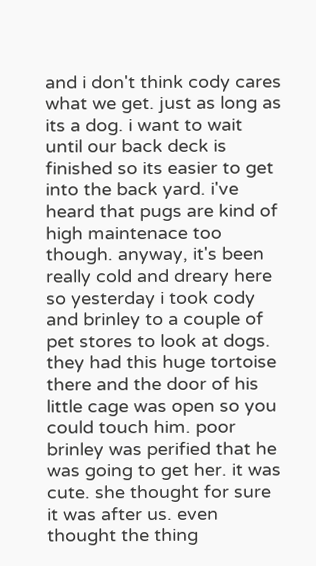and i don't think cody cares what we get. just as long as its a dog. i want to wait until our back deck is finished so its easier to get into the back yard. i've heard that pugs are kind of high maintenace too though. anyway, it's been really cold and dreary here so yesterday i took cody and brinley to a couple of pet stores to look at dogs. they had this huge tortoise there and the door of his little cage was open so you could touch him. poor brinley was perified that he was going to get her. it was cute. she thought for sure it was after us. even thought the thing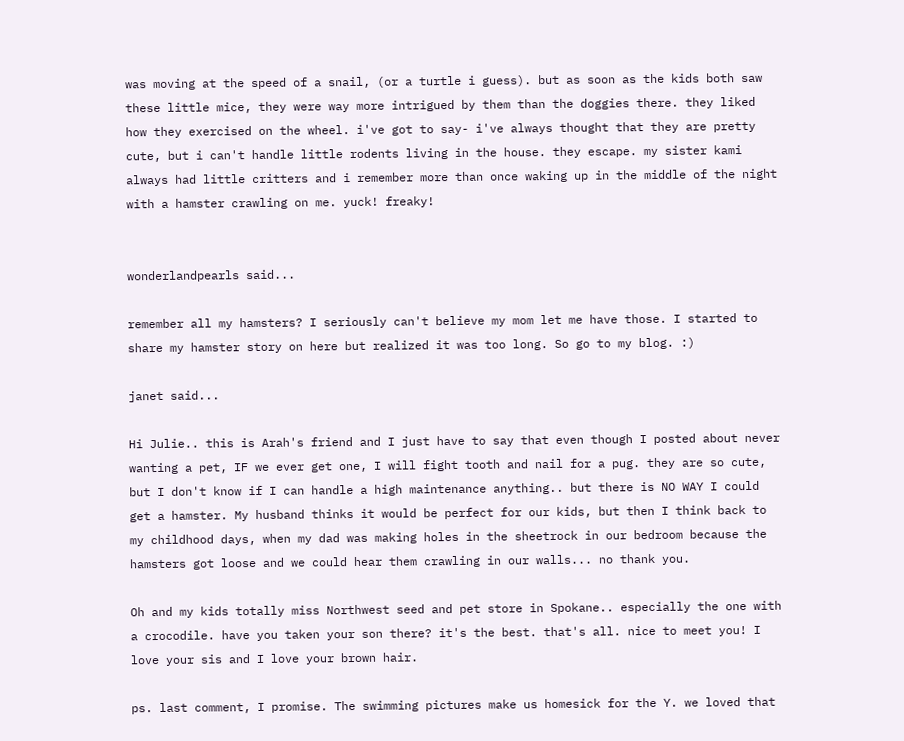was moving at the speed of a snail, (or a turtle i guess). but as soon as the kids both saw these little mice, they were way more intrigued by them than the doggies there. they liked how they exercised on the wheel. i've got to say- i've always thought that they are pretty cute, but i can't handle little rodents living in the house. they escape. my sister kami always had little critters and i remember more than once waking up in the middle of the night with a hamster crawling on me. yuck! freaky!


wonderlandpearls said...

remember all my hamsters? I seriously can't believe my mom let me have those. I started to share my hamster story on here but realized it was too long. So go to my blog. :)

janet said...

Hi Julie.. this is Arah's friend and I just have to say that even though I posted about never wanting a pet, IF we ever get one, I will fight tooth and nail for a pug. they are so cute, but I don't know if I can handle a high maintenance anything.. but there is NO WAY I could get a hamster. My husband thinks it would be perfect for our kids, but then I think back to my childhood days, when my dad was making holes in the sheetrock in our bedroom because the hamsters got loose and we could hear them crawling in our walls... no thank you.

Oh and my kids totally miss Northwest seed and pet store in Spokane.. especially the one with a crocodile. have you taken your son there? it's the best. that's all. nice to meet you! I love your sis and I love your brown hair.

ps. last comment, I promise. The swimming pictures make us homesick for the Y. we loved that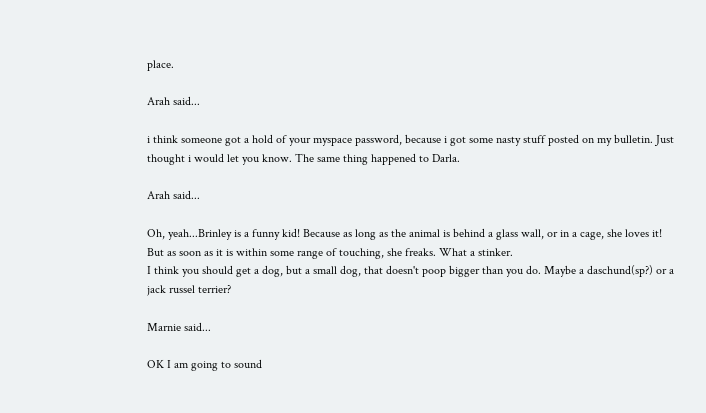place.

Arah said...

i think someone got a hold of your myspace password, because i got some nasty stuff posted on my bulletin. Just thought i would let you know. The same thing happened to Darla.

Arah said...

Oh, yeah...Brinley is a funny kid! Because as long as the animal is behind a glass wall, or in a cage, she loves it! But as soon as it is within some range of touching, she freaks. What a stinker.
I think you should get a dog, but a small dog, that doesn't poop bigger than you do. Maybe a daschund(sp?) or a jack russel terrier?

Marnie said...

OK I am going to sound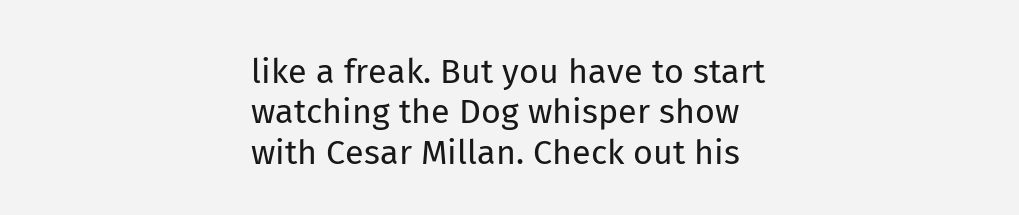like a freak. But you have to start watching the Dog whisper show with Cesar Millan. Check out his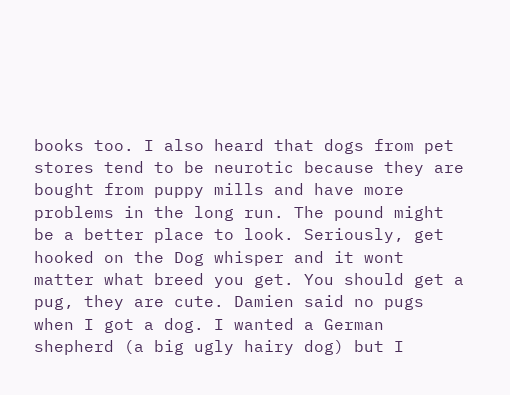books too. I also heard that dogs from pet stores tend to be neurotic because they are bought from puppy mills and have more problems in the long run. The pound might be a better place to look. Seriously, get hooked on the Dog whisper and it wont matter what breed you get. You should get a pug, they are cute. Damien said no pugs when I got a dog. I wanted a German shepherd (a big ugly hairy dog) but I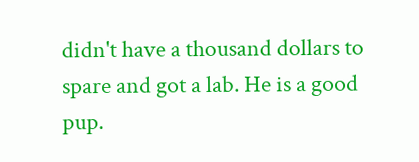didn't have a thousand dollars to spare and got a lab. He is a good pup.